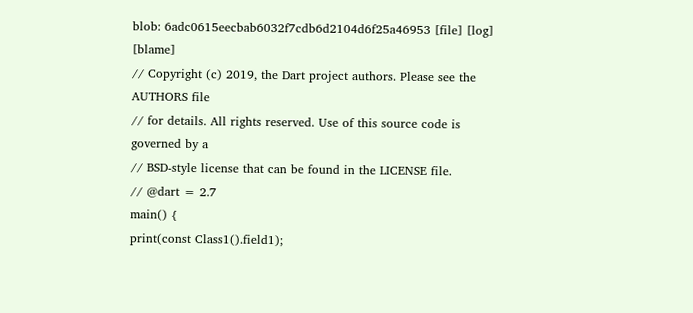blob: 6adc0615eecbab6032f7cdb6d2104d6f25a46953 [file] [log] [blame]
// Copyright (c) 2019, the Dart project authors. Please see the AUTHORS file
// for details. All rights reserved. Use of this source code is governed by a
// BSD-style license that can be found in the LICENSE file.
// @dart = 2.7
main() {
print(const Class1().field1);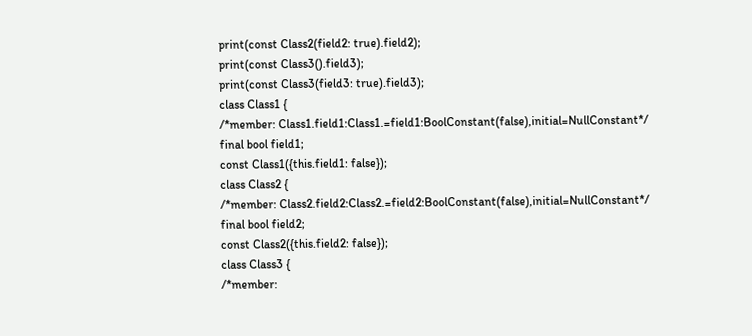print(const Class2(field2: true).field2);
print(const Class3().field3);
print(const Class3(field3: true).field3);
class Class1 {
/*member: Class1.field1:Class1.=field1:BoolConstant(false),initial=NullConstant*/
final bool field1;
const Class1({this.field1: false});
class Class2 {
/*member: Class2.field2:Class2.=field2:BoolConstant(false),initial=NullConstant*/
final bool field2;
const Class2({this.field2: false});
class Class3 {
/*member: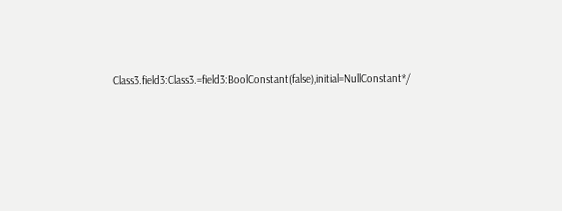Class3.field3:Class3.=field3:BoolConstant(false),initial=NullConstant*/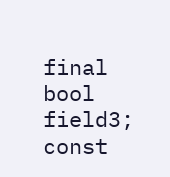final bool field3;
const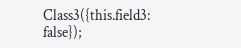Class3({this.field3: false});